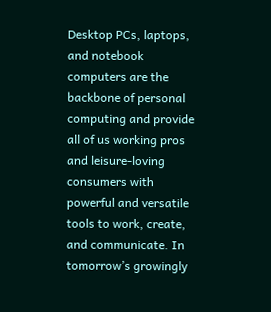Desktop PCs, laptops, and notebook computers are the backbone of personal computing and provide all of us working pros and leisure-loving consumers with powerful and versatile tools to work, create, and communicate. In tomorrow’s growingly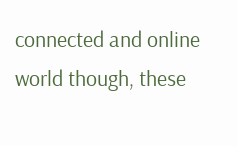connected and online world though, these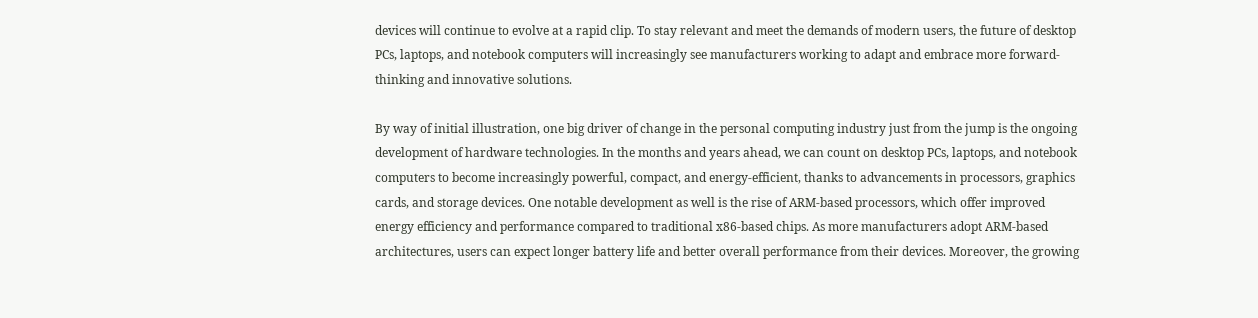devices will continue to evolve at a rapid clip. To stay relevant and meet the demands of modern users, the future of desktop PCs, laptops, and notebook computers will increasingly see manufacturers working to adapt and embrace more forward-thinking and innovative solutions.

By way of initial illustration, one big driver of change in the personal computing industry just from the jump is the ongoing development of hardware technologies. In the months and years ahead, we can count on desktop PCs, laptops, and notebook computers to become increasingly powerful, compact, and energy-efficient, thanks to advancements in processors, graphics cards, and storage devices. One notable development as well is the rise of ARM-based processors, which offer improved energy efficiency and performance compared to traditional x86-based chips. As more manufacturers adopt ARM-based architectures, users can expect longer battery life and better overall performance from their devices. Moreover, the growing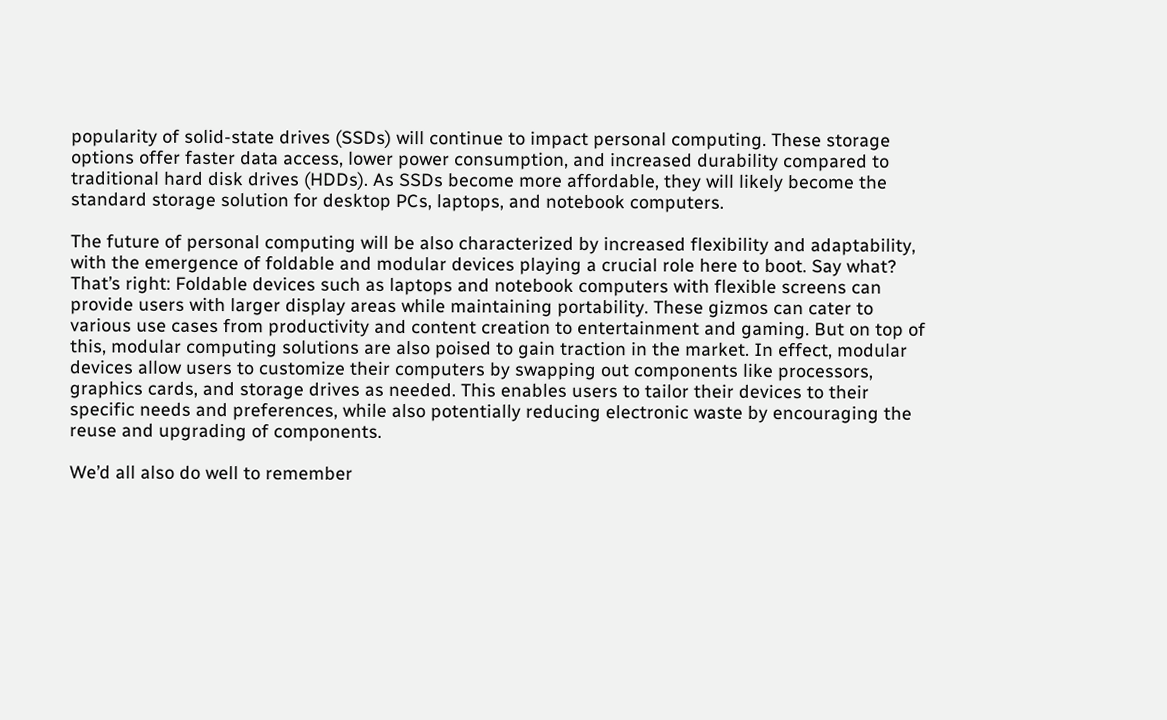popularity of solid-state drives (SSDs) will continue to impact personal computing. These storage options offer faster data access, lower power consumption, and increased durability compared to traditional hard disk drives (HDDs). As SSDs become more affordable, they will likely become the standard storage solution for desktop PCs, laptops, and notebook computers.

The future of personal computing will be also characterized by increased flexibility and adaptability, with the emergence of foldable and modular devices playing a crucial role here to boot. Say what? That’s right: Foldable devices such as laptops and notebook computers with flexible screens can provide users with larger display areas while maintaining portability. These gizmos can cater to various use cases from productivity and content creation to entertainment and gaming. But on top of this, modular computing solutions are also poised to gain traction in the market. In effect, modular devices allow users to customize their computers by swapping out components like processors, graphics cards, and storage drives as needed. This enables users to tailor their devices to their specific needs and preferences, while also potentially reducing electronic waste by encouraging the reuse and upgrading of components.

We’d all also do well to remember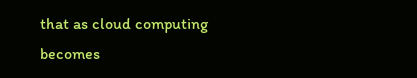that as cloud computing becomes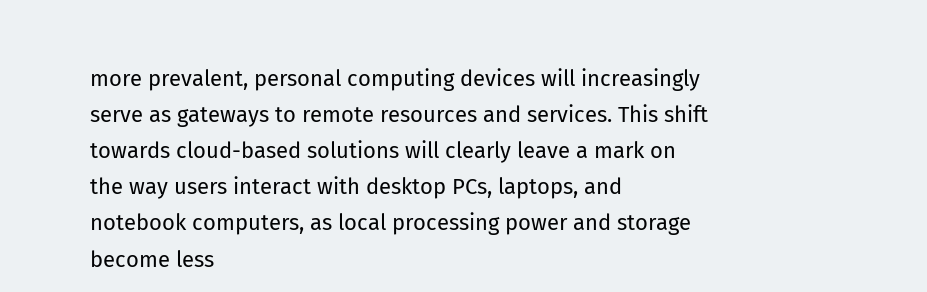more prevalent, personal computing devices will increasingly serve as gateways to remote resources and services. This shift towards cloud-based solutions will clearly leave a mark on the way users interact with desktop PCs, laptops, and notebook computers, as local processing power and storage become less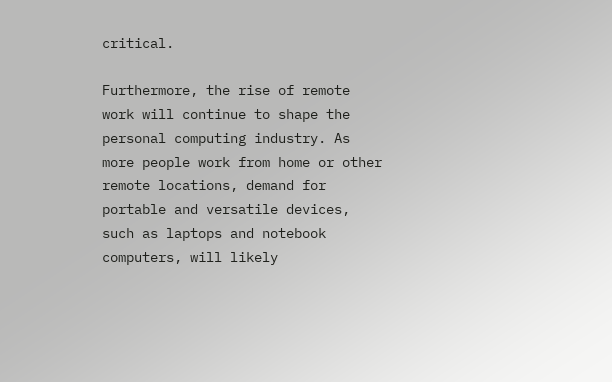critical.

Furthermore, the rise of remote work will continue to shape the personal computing industry. As more people work from home or other remote locations, demand for portable and versatile devices, such as laptops and notebook computers, will likely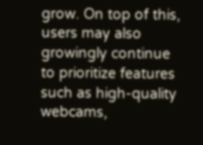grow. On top of this, users may also growingly continue to prioritize features such as high-quality webcams,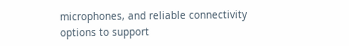microphones, and reliable connectivity options to support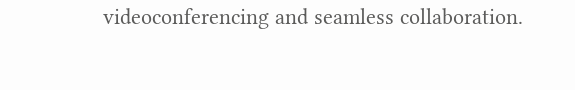videoconferencing and seamless collaboration.